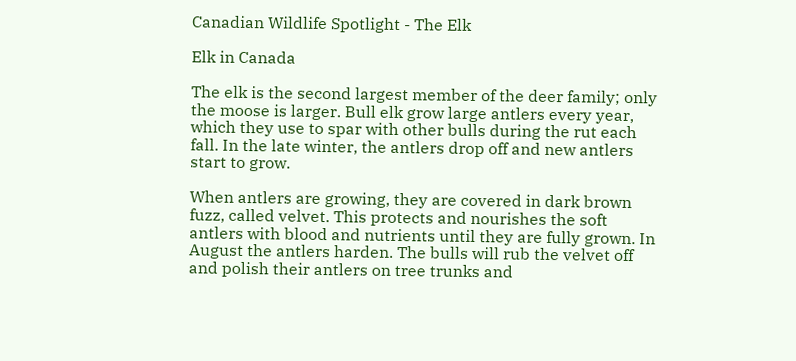Canadian Wildlife Spotlight - The Elk

Elk in Canada

The elk is the second largest member of the deer family; only the moose is larger. Bull elk grow large antlers every year, which they use to spar with other bulls during the rut each fall. In the late winter, the antlers drop off and new antlers start to grow.

When antlers are growing, they are covered in dark brown fuzz, called velvet. This protects and nourishes the soft antlers with blood and nutrients until they are fully grown. In August the antlers harden. The bulls will rub the velvet off and polish their antlers on tree trunks and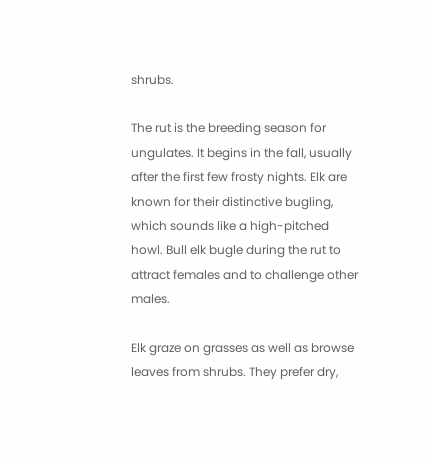shrubs.

The rut is the breeding season for ungulates. It begins in the fall, usually after the first few frosty nights. Elk are known for their distinctive bugling, which sounds like a high-pitched howl. Bull elk bugle during the rut to attract females and to challenge other males.

Elk graze on grasses as well as browse leaves from shrubs. They prefer dry,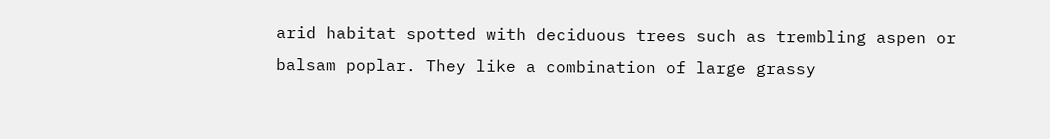arid habitat spotted with deciduous trees such as trembling aspen or balsam poplar. They like a combination of large grassy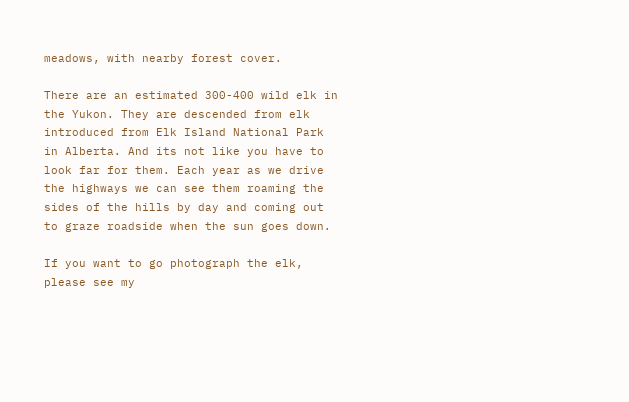meadows, with nearby forest cover.

There are an estimated 300-400 wild elk in the Yukon. They are descended from elk introduced from Elk Island National Park in Alberta. And its not like you have to look far for them. Each year as we drive the highways we can see them roaming the sides of the hills by day and coming out to graze roadside when the sun goes down.

If you want to go photograph the elk, please see my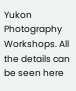Yukon Photography Workshops. All the details can be seen here